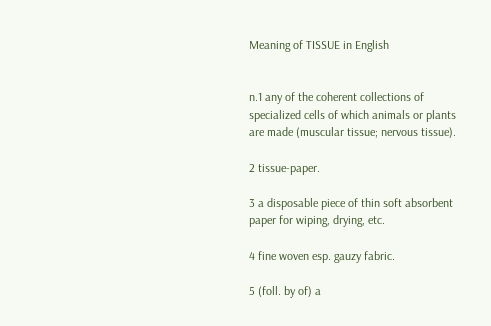Meaning of TISSUE in English


n.1 any of the coherent collections of specialized cells of which animals or plants are made (muscular tissue; nervous tissue).

2 tissue-paper.

3 a disposable piece of thin soft absorbent paper for wiping, drying, etc.

4 fine woven esp. gauzy fabric.

5 (foll. by of) a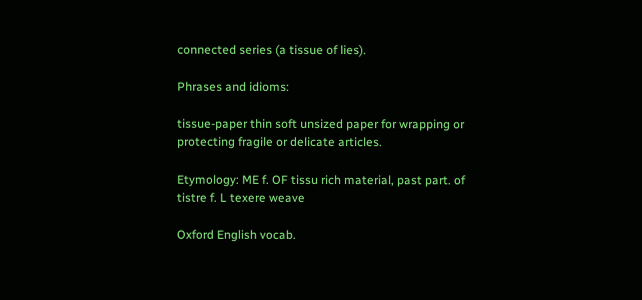connected series (a tissue of lies).

Phrases and idioms:

tissue-paper thin soft unsized paper for wrapping or protecting fragile or delicate articles.

Etymology: ME f. OF tissu rich material, past part. of tistre f. L texere weave

Oxford English vocab.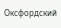Оксфордский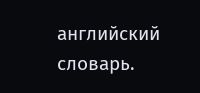английский словарь.